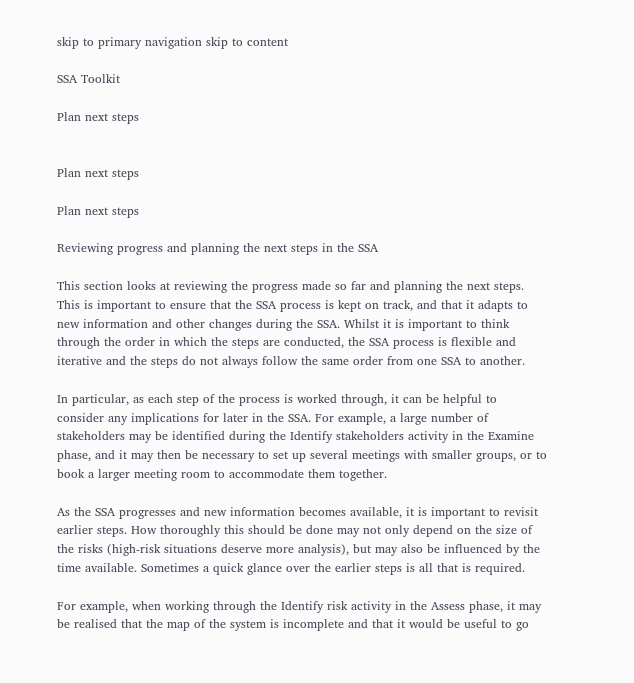skip to primary navigation skip to content

SSA Toolkit

Plan next steps


Plan next steps

Plan next steps

Reviewing progress and planning the next steps in the SSA

This section looks at reviewing the progress made so far and planning the next steps. This is important to ensure that the SSA process is kept on track, and that it adapts to new information and other changes during the SSA. Whilst it is important to think through the order in which the steps are conducted, the SSA process is flexible and iterative and the steps do not always follow the same order from one SSA to another.

In particular, as each step of the process is worked through, it can be helpful to consider any implications for later in the SSA. For example, a large number of stakeholders may be identified during the Identify stakeholders activity in the Examine phase, and it may then be necessary to set up several meetings with smaller groups, or to book a larger meeting room to accommodate them together.

As the SSA progresses and new information becomes available, it is important to revisit earlier steps. How thoroughly this should be done may not only depend on the size of the risks (high-risk situations deserve more analysis), but may also be influenced by the time available. Sometimes a quick glance over the earlier steps is all that is required.

For example, when working through the Identify risk activity in the Assess phase, it may be realised that the map of the system is incomplete and that it would be useful to go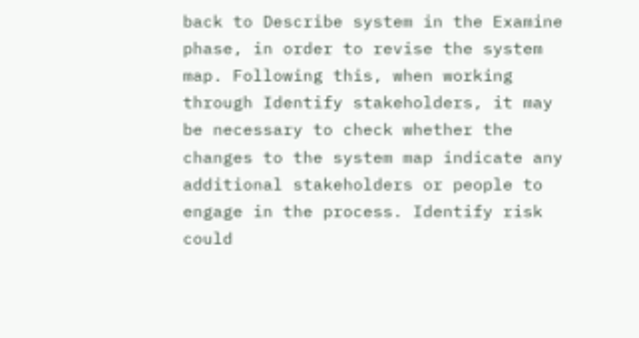back to Describe system in the Examine phase, in order to revise the system map. Following this, when working through Identify stakeholders, it may be necessary to check whether the changes to the system map indicate any additional stakeholders or people to engage in the process. Identify risk could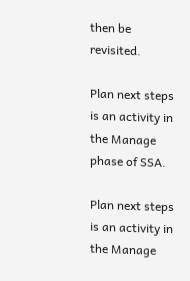then be revisited.

Plan next steps is an activity in the Manage phase of SSA.

Plan next steps is an activity in the Manage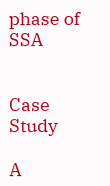phase of SSA


Case Study

A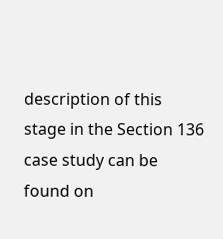description of this stage in the Section 136 case study can be found on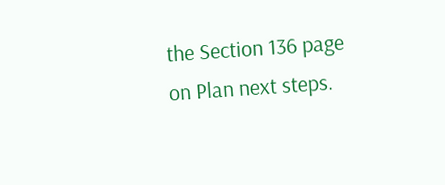the Section 136 page on Plan next steps.